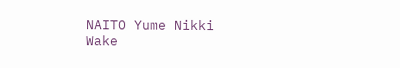NAITO Yume Nikki
Wake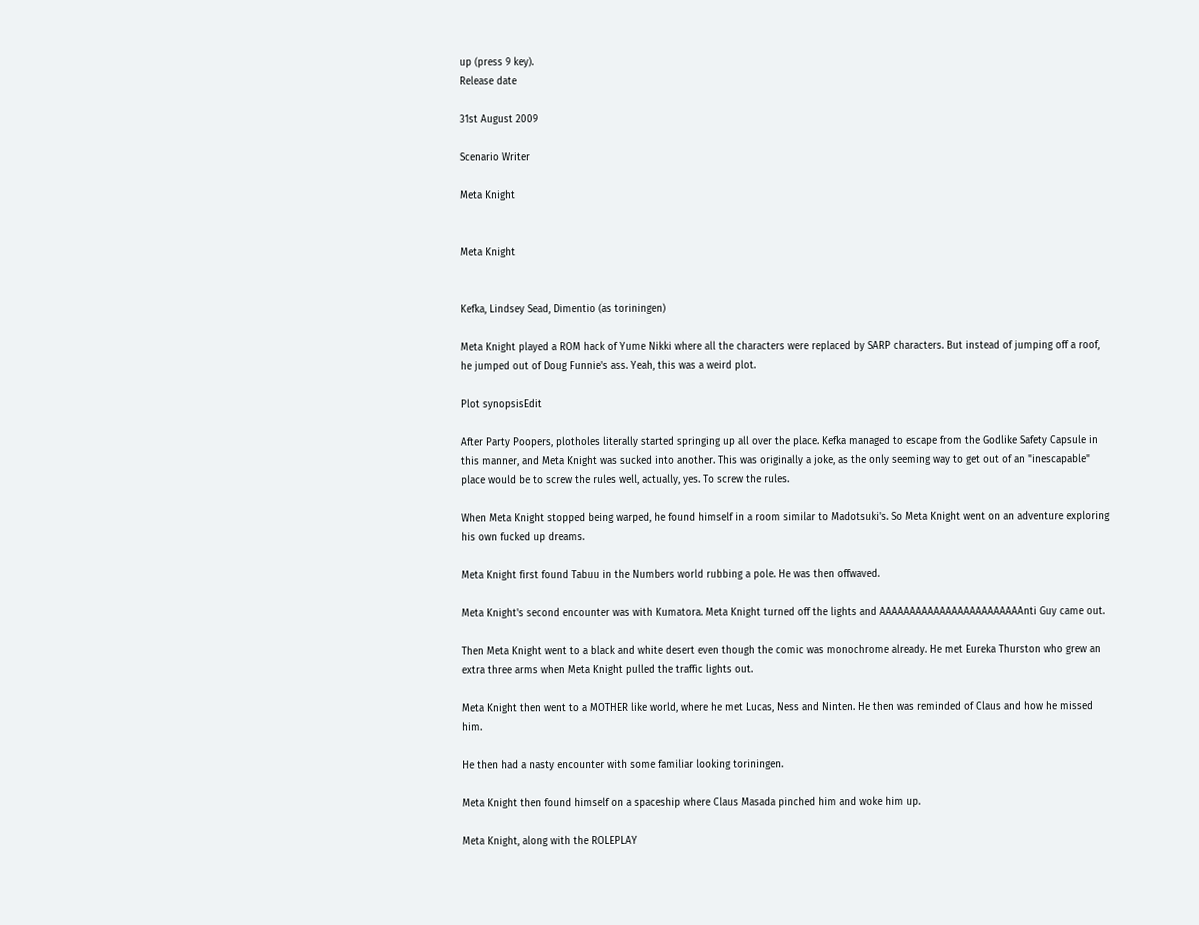up (press 9 key).
Release date

31st August 2009

Scenario Writer

Meta Knight


Meta Knight


Kefka, Lindsey Sead, Dimentio (as toriningen)

Meta Knight played a ROM hack of Yume Nikki where all the characters were replaced by SARP characters. But instead of jumping off a roof, he jumped out of Doug Funnie's ass. Yeah, this was a weird plot.

Plot synopsisEdit

After Party Poopers, plotholes literally started springing up all over the place. Kefka managed to escape from the Godlike Safety Capsule in this manner, and Meta Knight was sucked into another. This was originally a joke, as the only seeming way to get out of an "inescapable" place would be to screw the rules well, actually, yes. To screw the rules.

When Meta Knight stopped being warped, he found himself in a room similar to Madotsuki's. So Meta Knight went on an adventure exploring his own fucked up dreams.

Meta Knight first found Tabuu in the Numbers world rubbing a pole. He was then offwaved.

Meta Knight's second encounter was with Kumatora. Meta Knight turned off the lights and AAAAAAAAAAAAAAAAAAAAAAAAnti Guy came out.

Then Meta Knight went to a black and white desert even though the comic was monochrome already. He met Eureka Thurston who grew an extra three arms when Meta Knight pulled the traffic lights out.

Meta Knight then went to a MOTHER like world, where he met Lucas, Ness and Ninten. He then was reminded of Claus and how he missed him.

He then had a nasty encounter with some familiar looking toriningen.

Meta Knight then found himself on a spaceship where Claus Masada pinched him and woke him up.

Meta Knight, along with the ROLEPLAY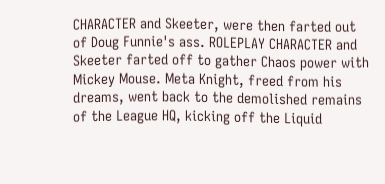CHARACTER and Skeeter, were then farted out of Doug Funnie's ass. ROLEPLAY CHARACTER and Skeeter farted off to gather Chaos power with Mickey Mouse. Meta Knight, freed from his dreams, went back to the demolished remains of the League HQ, kicking off the Liquid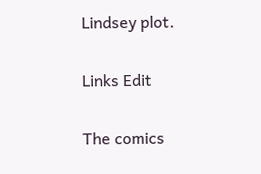Lindsey plot.

Links Edit

The comics